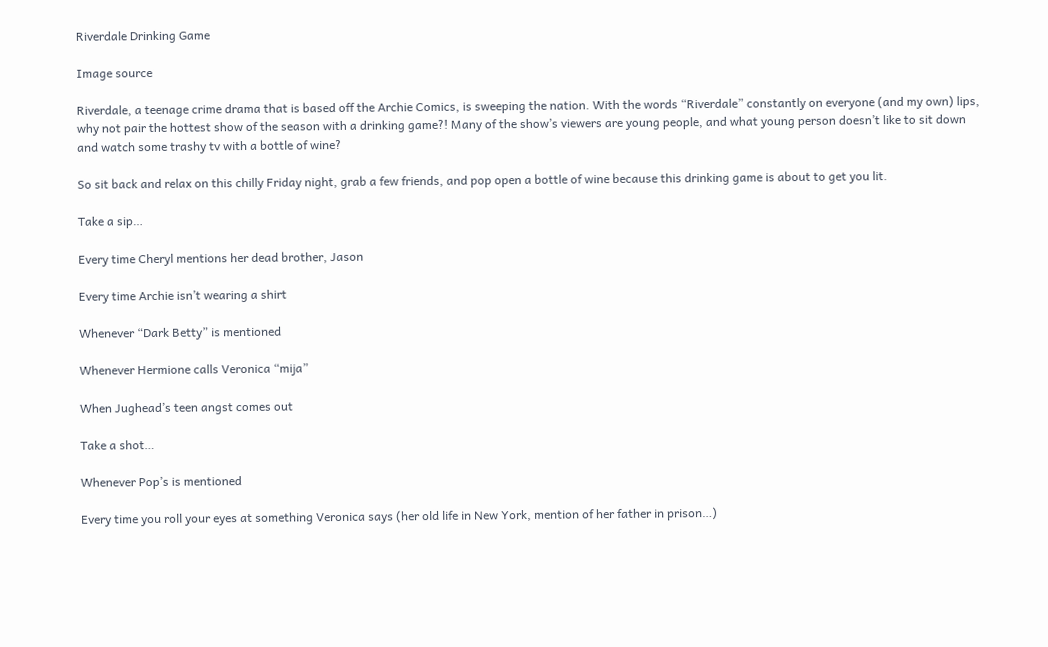Riverdale Drinking Game

Image source

Riverdale, a teenage crime drama that is based off the Archie Comics, is sweeping the nation. With the words “Riverdale” constantly on everyone (and my own) lips, why not pair the hottest show of the season with a drinking game?! Many of the show’s viewers are young people, and what young person doesn’t like to sit down and watch some trashy tv with a bottle of wine?

So sit back and relax on this chilly Friday night, grab a few friends, and pop open a bottle of wine because this drinking game is about to get you lit.

Take a sip…

Every time Cheryl mentions her dead brother, Jason

Every time Archie isn’t wearing a shirt

Whenever “Dark Betty” is mentioned

Whenever Hermione calls Veronica “mija”

When Jughead’s teen angst comes out

Take a shot…

Whenever Pop’s is mentioned

Every time you roll your eyes at something Veronica says (her old life in New York, mention of her father in prison…)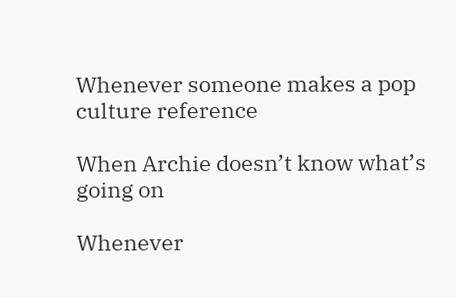Whenever someone makes a pop culture reference

When Archie doesn’t know what’s going on

Whenever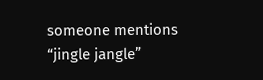someone mentions “jingle jangle”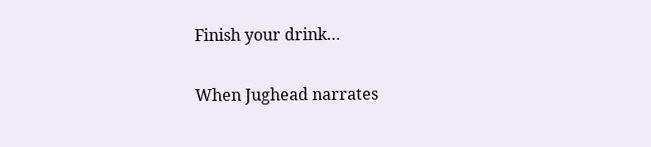Finish your drink…

When Jughead narrates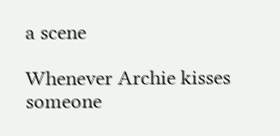a scene

Whenever Archie kisses someone